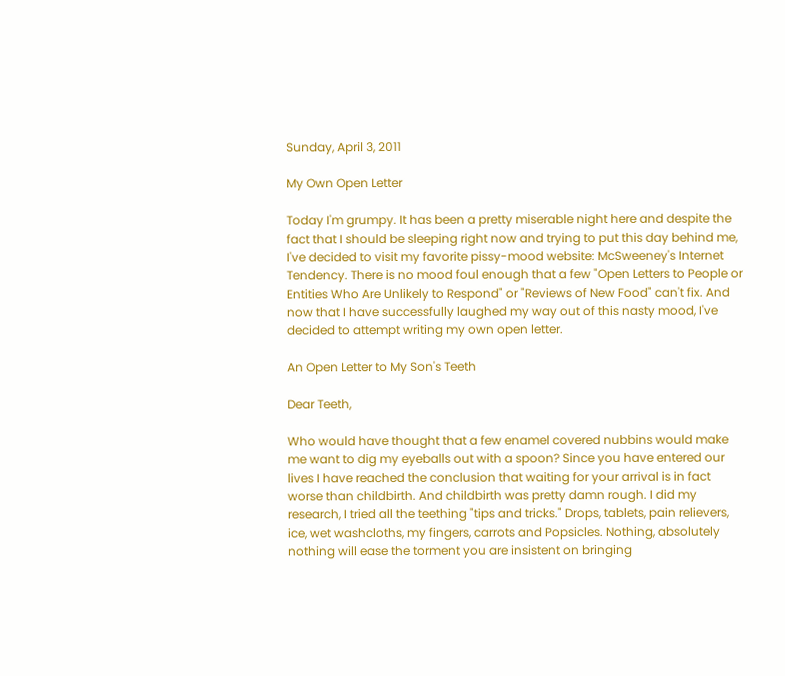Sunday, April 3, 2011

My Own Open Letter

Today I'm grumpy. It has been a pretty miserable night here and despite the fact that I should be sleeping right now and trying to put this day behind me, I've decided to visit my favorite pissy-mood website: McSweeney's Internet Tendency. There is no mood foul enough that a few "Open Letters to People or Entities Who Are Unlikely to Respond" or "Reviews of New Food" can't fix. And now that I have successfully laughed my way out of this nasty mood, I've decided to attempt writing my own open letter.

An Open Letter to My Son's Teeth

Dear Teeth,

Who would have thought that a few enamel covered nubbins would make me want to dig my eyeballs out with a spoon? Since you have entered our lives I have reached the conclusion that waiting for your arrival is in fact worse than childbirth. And childbirth was pretty damn rough. I did my research, I tried all the teething "tips and tricks." Drops, tablets, pain relievers, ice, wet washcloths, my fingers, carrots and Popsicles. Nothing, absolutely nothing will ease the torment you are insistent on bringing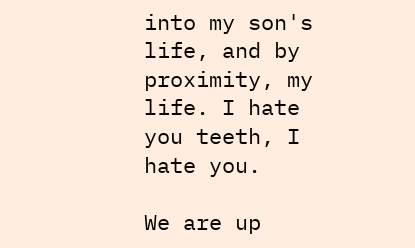into my son's life, and by proximity, my life. I hate you teeth, I hate you.

We are up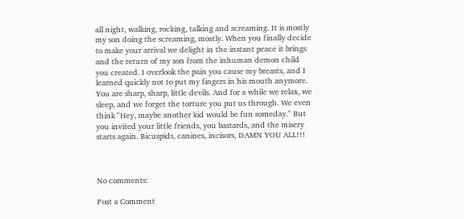all night, walking, rocking, talking and screaming. It is mostly my son doing the screaming, mostly. When you finally decide to make your arrival we delight in the instant peace it brings and the return of my son from the inhuman demon child you created. I overlook the pain you cause my breasts, and I learned quickly not to put my fingers in his mouth anymore. You are sharp, sharp, little devils. And for a while we relax, we sleep, and we forget the torture you put us through. We even think "Hey, maybe another kid would be fun someday." But you invited your little friends, you bastards, and the misery starts again. Bicuspids, canines, incisors, DAMN YOU ALL!!!



No comments:

Post a Comment